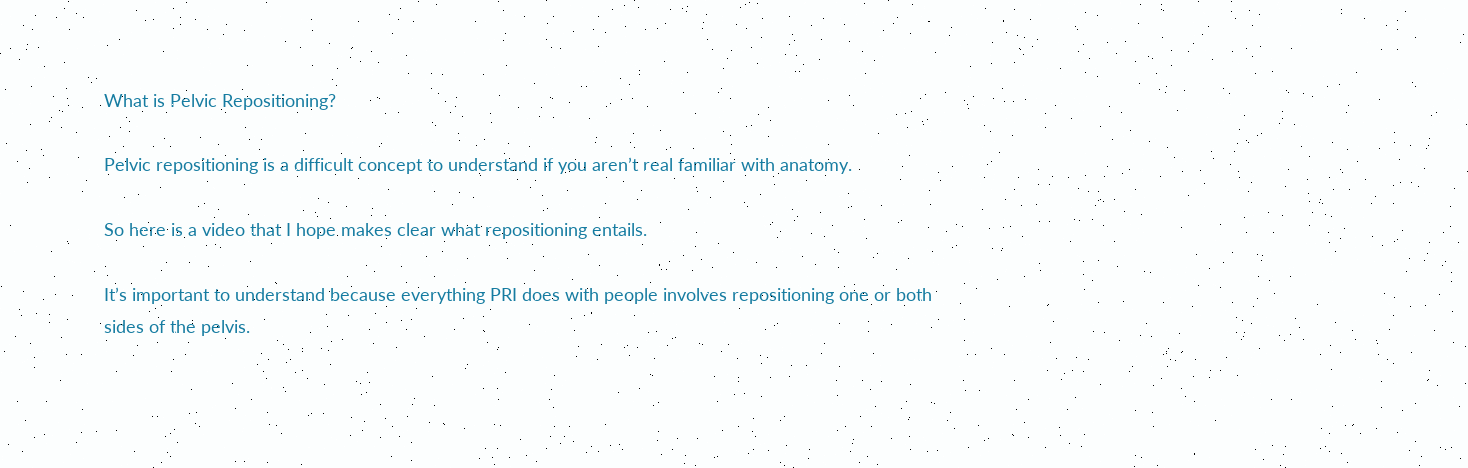What is Pelvic Repositioning?

Pelvic repositioning is a difficult concept to understand if you aren’t real familiar with anatomy.

So here is a video that I hope makes clear what repositioning entails.

It’s important to understand because everything PRI does with people involves repositioning one or both sides of the pelvis.